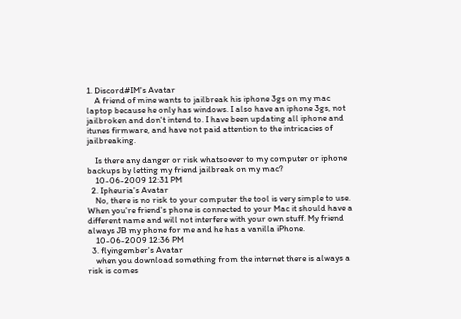1. Discord#IM's Avatar
    A friend of mine wants to jailbreak his iphone 3gs on my mac laptop because he only has windows. I also have an iphone 3gs, not jailbroken and don't intend to. I have been updating all iphone and itunes firmware, and have not paid attention to the intricacies of jailbreaking.

    Is there any danger or risk whatsoever to my computer or iphone backups by letting my friend jailbreak on my mac?
    10-06-2009 12:31 PM
  2. Ipheuria's Avatar
    No, there is no risk to your computer the tool is very simple to use. When you're friend's phone is connected to your Mac it should have a different name and will not interfere with your own stuff. My friend always JB my phone for me and he has a vanilla iPhone.
    10-06-2009 12:36 PM
  3. flyingember's Avatar
    when you download something from the internet there is always a risk is comes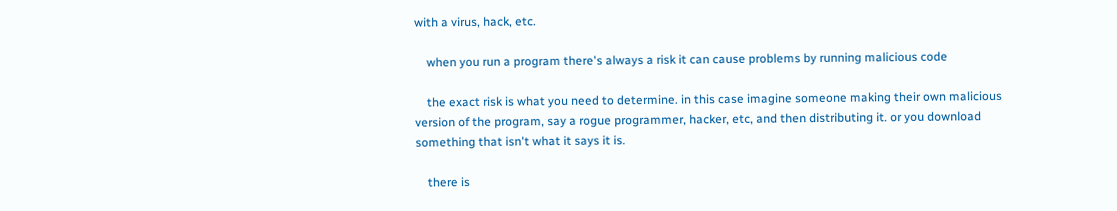with a virus, hack, etc.

    when you run a program there's always a risk it can cause problems by running malicious code

    the exact risk is what you need to determine. in this case imagine someone making their own malicious version of the program, say a rogue programmer, hacker, etc, and then distributing it. or you download something that isn't what it says it is.

    there is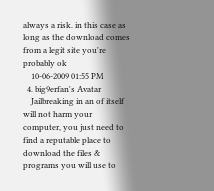always a risk. in this case as long as the download comes from a legit site you're probably ok
    10-06-2009 01:55 PM
  4. big9erfan's Avatar
    Jailbreaking in an of itself will not harm your computer, you just need to find a reputable place to download the files & programs you will use to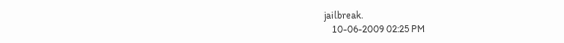jailbreak.
    10-06-2009 02:25 PM